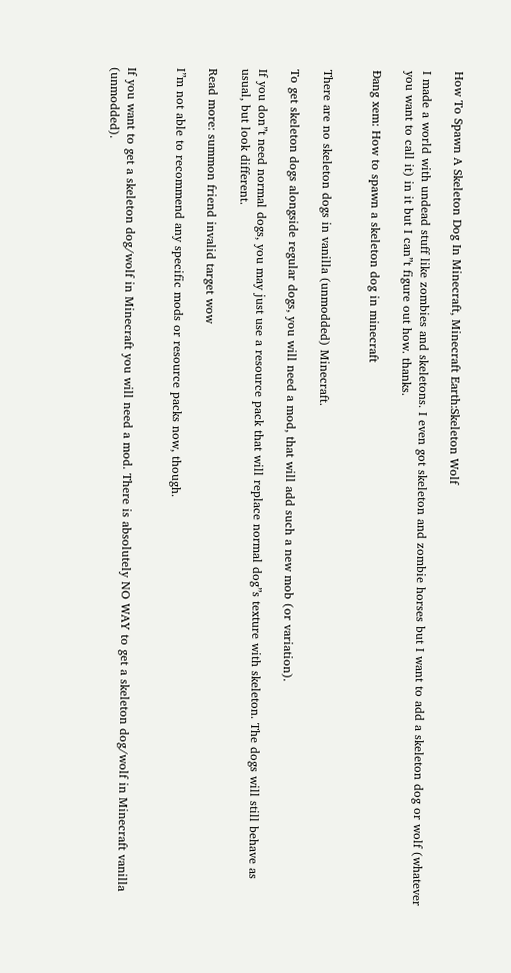How To Spawn A Skeleton Dog In Minecraft, Minecraft Earth:Skeleton Wolf

I made a world with undead stuff like zombies and skeletons. I even got skeleton and zombie horses but I want to add a skeleton dog or wolf (whatever you want to call it) in it but I can”t figure out how. thanks.

Đang xem: How to spawn a skeleton dog in minecraft


There are no skeleton dogs in vanilla (unmodded) Minecraft.

To get skeleton dogs alongside regular dogs, you will need a mod, that will add such a new mob (or variation).

If you don”t need normal dogs, you may just use a resource pack that will replace normal dog”s texture with skeleton. The dogs will still behave as usual, but look different.

Read more: summon friend invalid target wow

I”m not able to recommend any specific mods or resource packs now, though.


If you want to get a skeleton dog/wolf in Minecraft you will need a mod. There is absolutely NO WAY to get a skeleton dog/wolf in Minecraft vanilla (unmodded).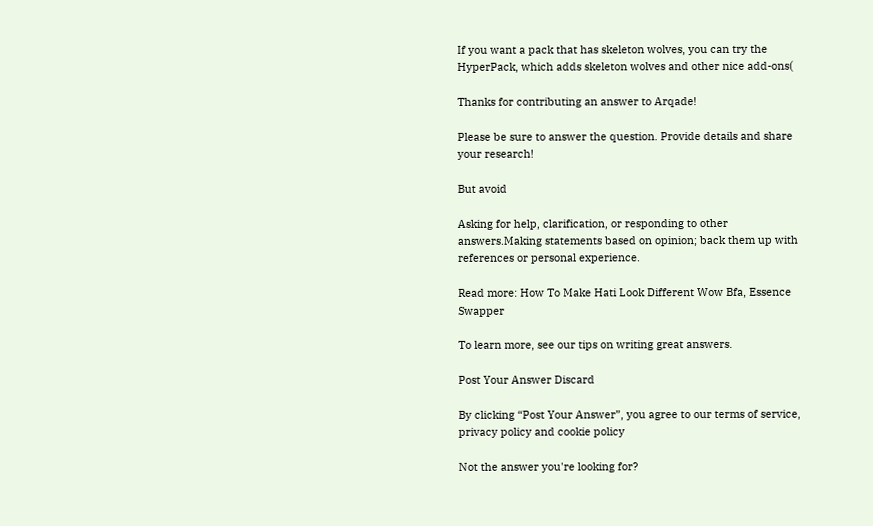If you want a pack that has skeleton wolves, you can try the HyperPack, which adds skeleton wolves and other nice add-ons(

Thanks for contributing an answer to Arqade!

Please be sure to answer the question. Provide details and share your research!

But avoid

Asking for help, clarification, or responding to other answers.Making statements based on opinion; back them up with references or personal experience.

Read more: How To Make Hati Look Different Wow Bfa, Essence Swapper

To learn more, see our tips on writing great answers.

Post Your Answer Discard

By clicking “Post Your Answer”, you agree to our terms of service, privacy policy and cookie policy

Not the answer you're looking for?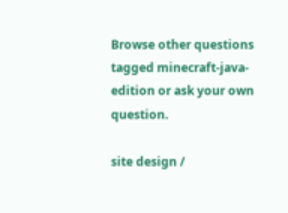Browse other questions tagged minecraft-java-edition or ask your own question.

site design /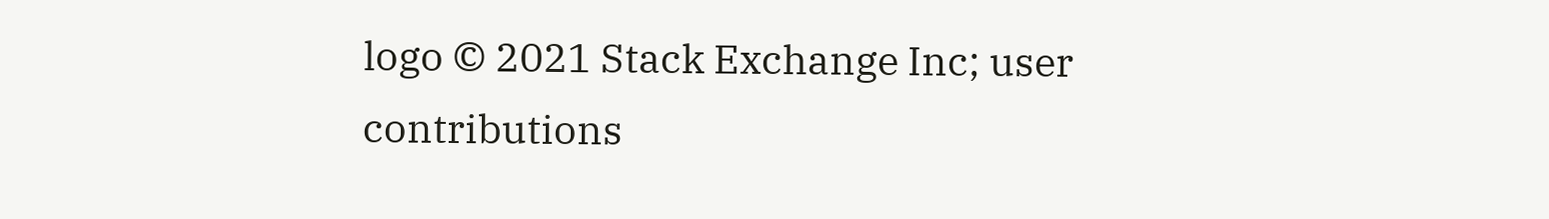logo © 2021 Stack Exchange Inc; user contributions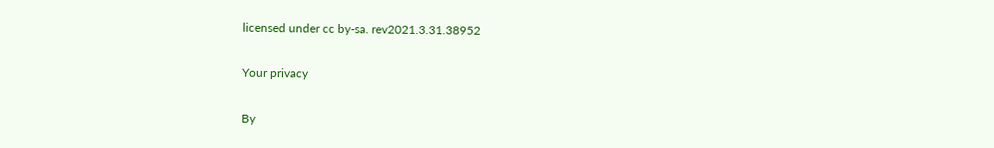licensed under cc by-sa. rev2021.3.31.38952

Your privacy

By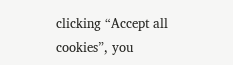clicking “Accept all cookies”, you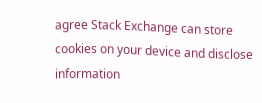agree Stack Exchange can store cookies on your device and disclose information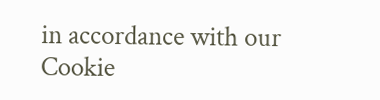in accordance with our Cookie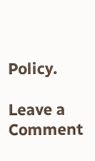Policy.

Leave a Comment